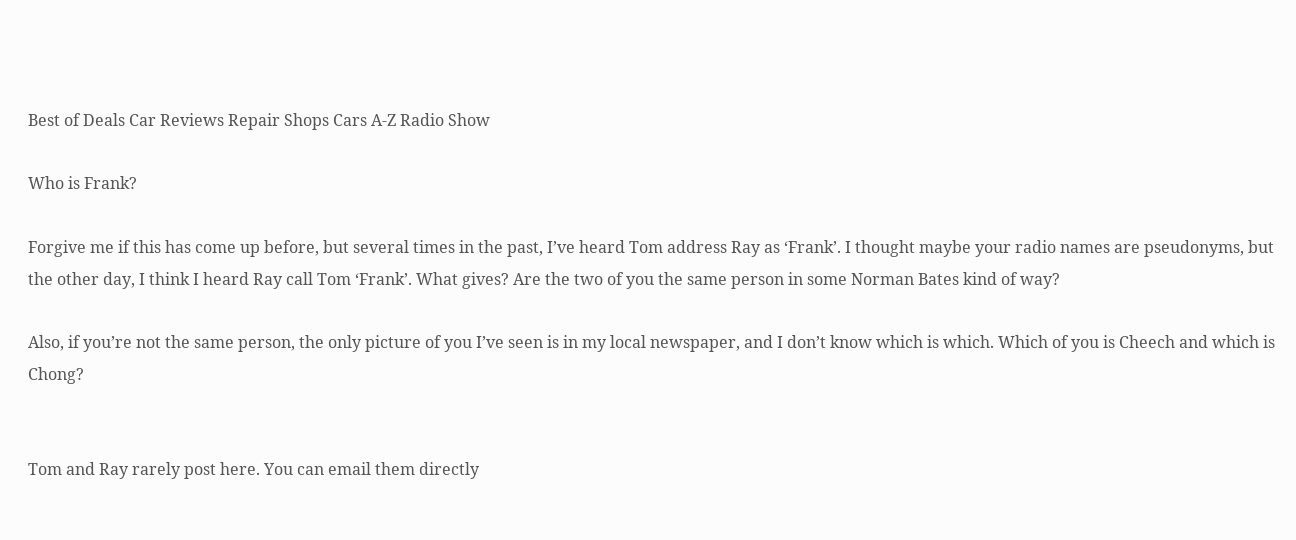Best of Deals Car Reviews Repair Shops Cars A-Z Radio Show

Who is Frank?

Forgive me if this has come up before, but several times in the past, I’ve heard Tom address Ray as ‘Frank’. I thought maybe your radio names are pseudonyms, but the other day, I think I heard Ray call Tom ‘Frank’. What gives? Are the two of you the same person in some Norman Bates kind of way?

Also, if you’re not the same person, the only picture of you I’ve seen is in my local newspaper, and I don’t know which is which. Which of you is Cheech and which is Chong?


Tom and Ray rarely post here. You can email them directly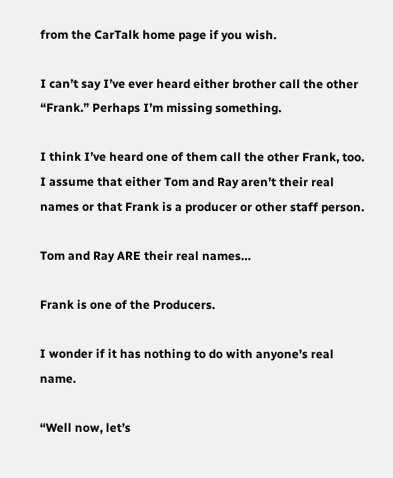from the CarTalk home page if you wish.

I can’t say I’ve ever heard either brother call the other “Frank.” Perhaps I’m missing something.

I think I’ve heard one of them call the other Frank, too. I assume that either Tom and Ray aren’t their real names or that Frank is a producer or other staff person.

Tom and Ray ARE their real names…

Frank is one of the Producers.

I wonder if it has nothing to do with anyone’s real name.

“Well now, let’s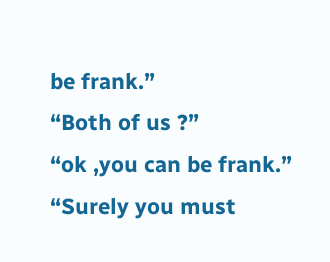be frank.”
“Both of us ?”
“ok ,you can be frank.”
“Surely you must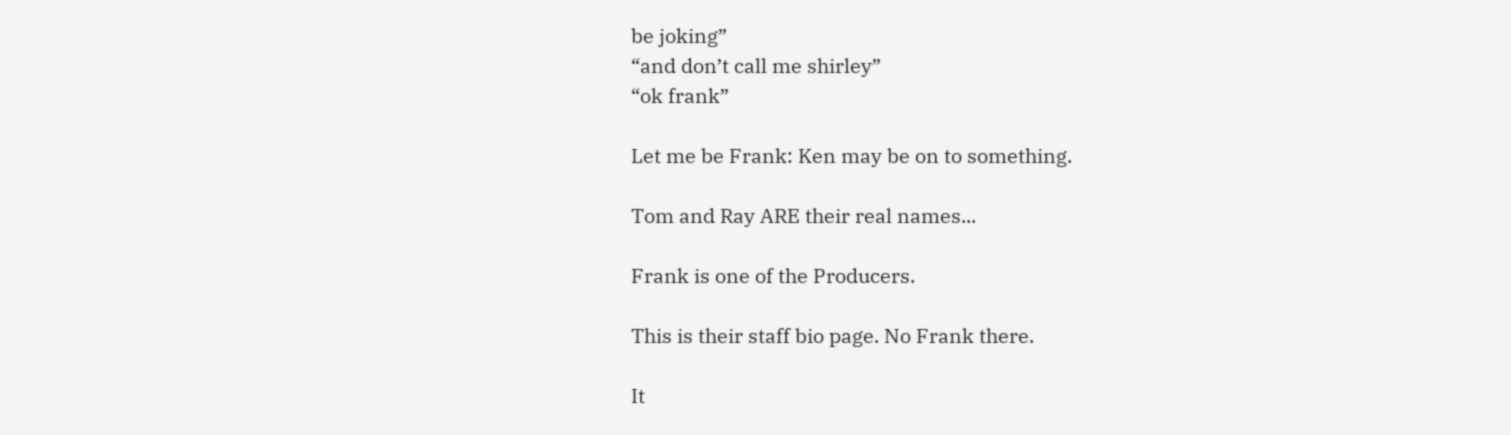be joking”
“and don’t call me shirley”
“ok frank”

Let me be Frank: Ken may be on to something.

Tom and Ray ARE their real names...

Frank is one of the Producers.

This is their staff bio page. No Frank there.

It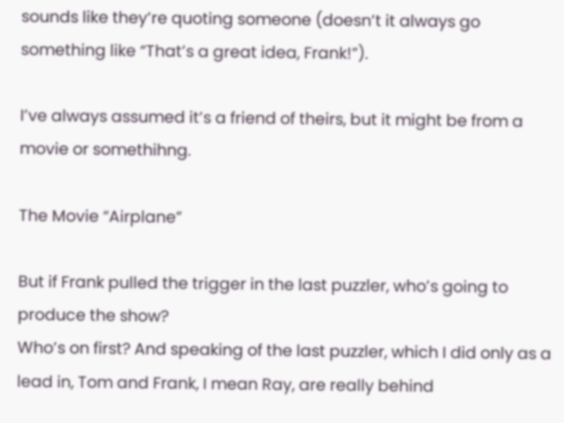sounds like they’re quoting someone (doesn’t it always go something like “That’s a great idea, Frank!”).

I’ve always assumed it’s a friend of theirs, but it might be from a movie or somethihng.

The Movie “Airplane”

But if Frank pulled the trigger in the last puzzler, who’s going to produce the show?
Who’s on first? And speaking of the last puzzler, which I did only as a lead in, Tom and Frank, I mean Ray, are really behind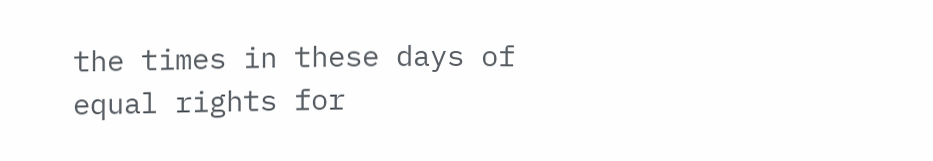the times in these days of equal rights for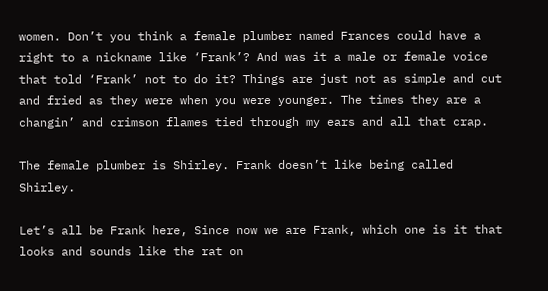women. Don’t you think a female plumber named Frances could have a right to a nickname like ‘Frank’? And was it a male or female voice that told ‘Frank’ not to do it? Things are just not as simple and cut and fried as they were when you were younger. The times they are a changin’ and crimson flames tied through my ears and all that crap.

The female plumber is Shirley. Frank doesn’t like being called Shirley.

Let’s all be Frank here, Since now we are Frank, which one is it that looks and sounds like the rat on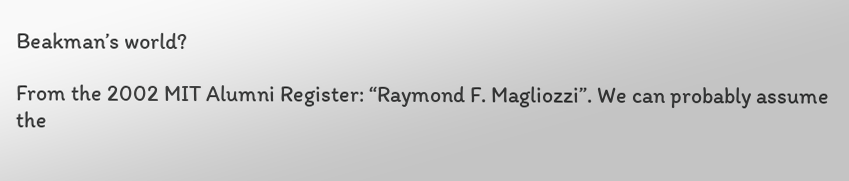Beakman’s world?

From the 2002 MIT Alumni Register: “Raymond F. Magliozzi”. We can probably assume the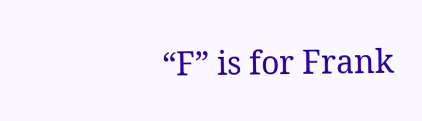“F” is for Frank